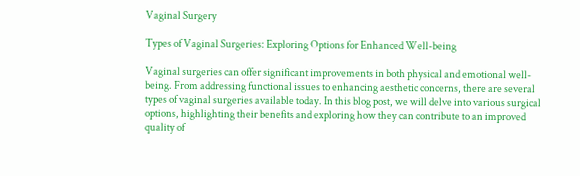Vaginal Surgery

Types of Vaginal Surgeries: Exploring Options for Enhanced Well-being

Vaginal surgeries can offer significant improvements in both physical and emotional well-being. From addressing functional issues to enhancing aesthetic concerns, there are several types of vaginal surgeries available today. In this blog post, we will delve into various surgical options, highlighting their benefits and exploring how they can contribute to an improved quality of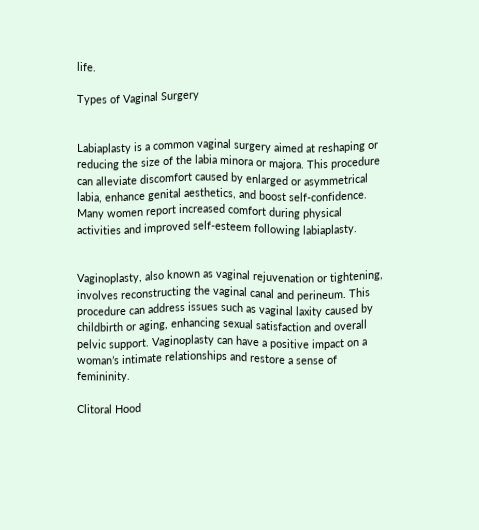life.

Types of Vaginal Surgery


Labiaplasty is a common vaginal surgery aimed at reshaping or reducing the size of the labia minora or majora. This procedure can alleviate discomfort caused by enlarged or asymmetrical labia, enhance genital aesthetics, and boost self-confidence. Many women report increased comfort during physical activities and improved self-esteem following labiaplasty.


Vaginoplasty, also known as vaginal rejuvenation or tightening, involves reconstructing the vaginal canal and perineum. This procedure can address issues such as vaginal laxity caused by childbirth or aging, enhancing sexual satisfaction and overall pelvic support. Vaginoplasty can have a positive impact on a woman’s intimate relationships and restore a sense of femininity.

Clitoral Hood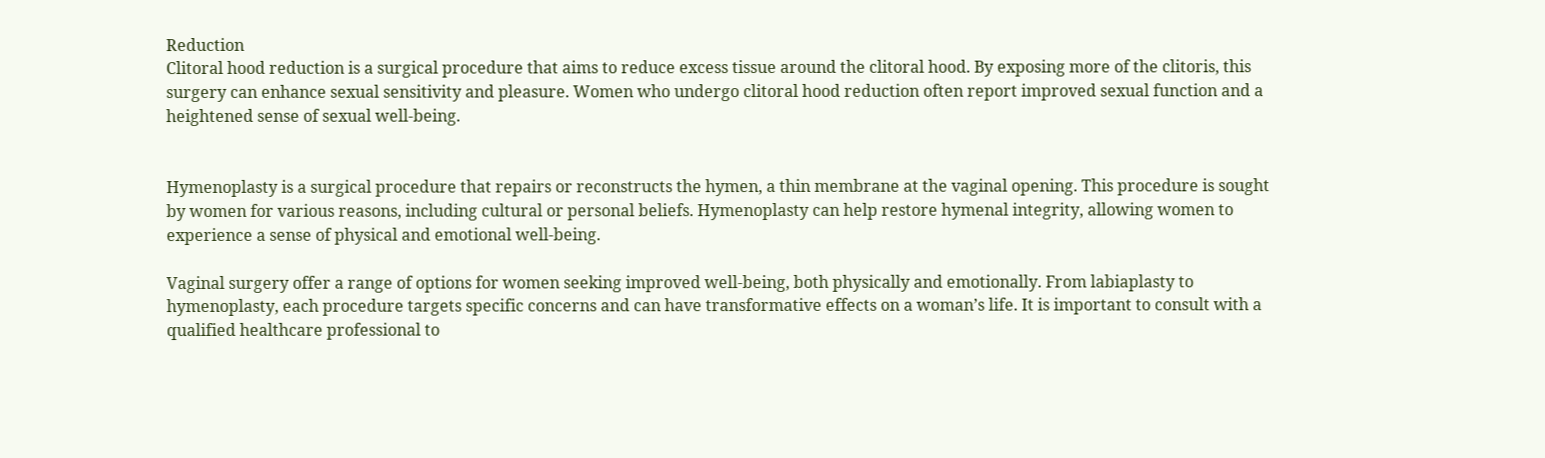Reduction
Clitoral hood reduction is a surgical procedure that aims to reduce excess tissue around the clitoral hood. By exposing more of the clitoris, this surgery can enhance sexual sensitivity and pleasure. Women who undergo clitoral hood reduction often report improved sexual function and a heightened sense of sexual well-being.


Hymenoplasty is a surgical procedure that repairs or reconstructs the hymen, a thin membrane at the vaginal opening. This procedure is sought by women for various reasons, including cultural or personal beliefs. Hymenoplasty can help restore hymenal integrity, allowing women to experience a sense of physical and emotional well-being.

Vaginal surgery offer a range of options for women seeking improved well-being, both physically and emotionally. From labiaplasty to hymenoplasty, each procedure targets specific concerns and can have transformative effects on a woman’s life. It is important to consult with a qualified healthcare professional to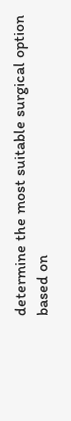determine the most suitable surgical option based on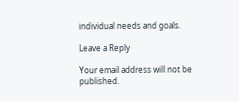individual needs and goals.

Leave a Reply

Your email address will not be published.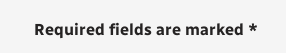Required fields are marked *